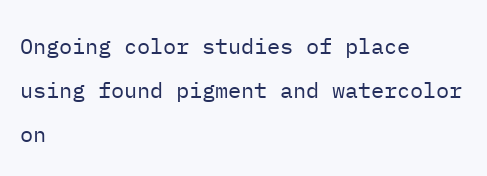Ongoing color studies of place using found pigment and watercolor on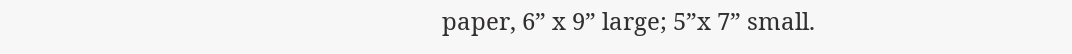paper, 6” x 9” large; 5”x 7” small.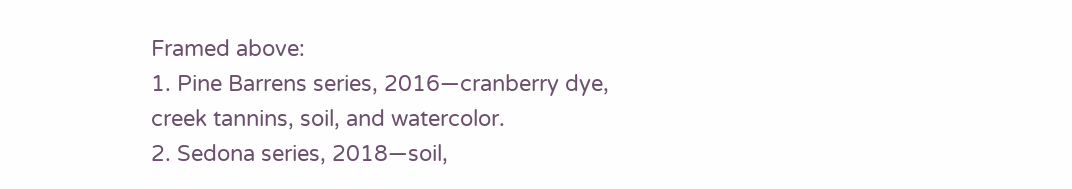Framed above:
1. Pine Barrens series, 2016—cranberry dye, creek tannins, soil, and watercolor.
2. Sedona series, 2018—soil,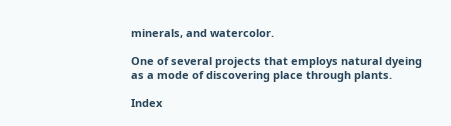minerals, and watercolor.

One of several projects that employs natural dyeing as a mode of discovering place through plants.

Index